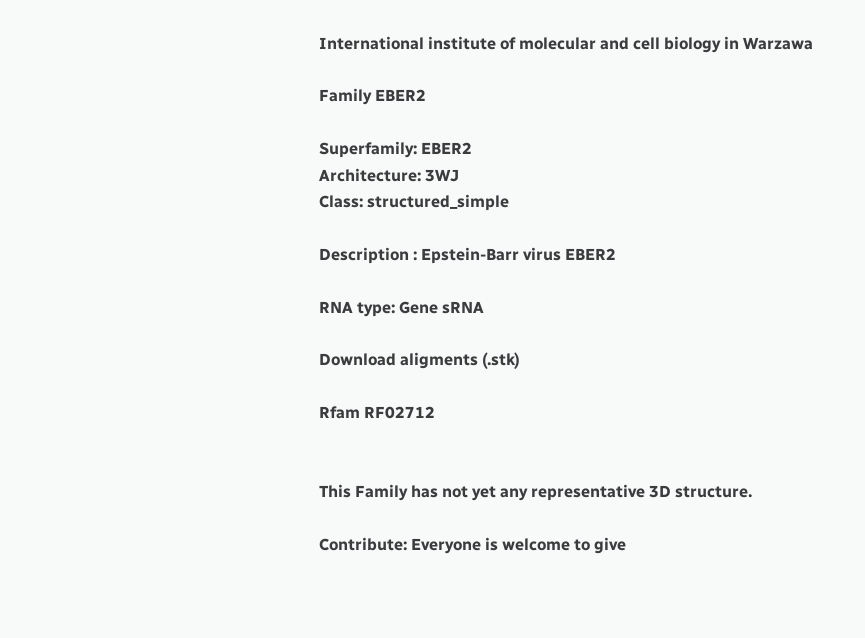International institute of molecular and cell biology in Warzawa

Family EBER2

Superfamily: EBER2
Architecture: 3WJ
Class: structured_simple

Description : Epstein-Barr virus EBER2

RNA type: Gene sRNA

Download aligments (.stk)

Rfam RF02712


This Family has not yet any representative 3D structure.

Contribute: Everyone is welcome to give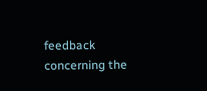feedback concerning the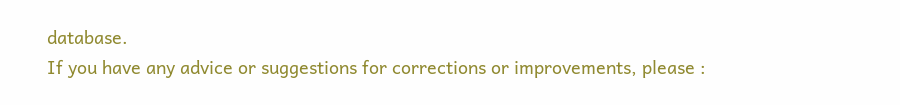database.
If you have any advice or suggestions for corrections or improvements, please :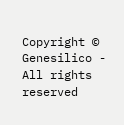Copyright © Genesilico - All rights reserved